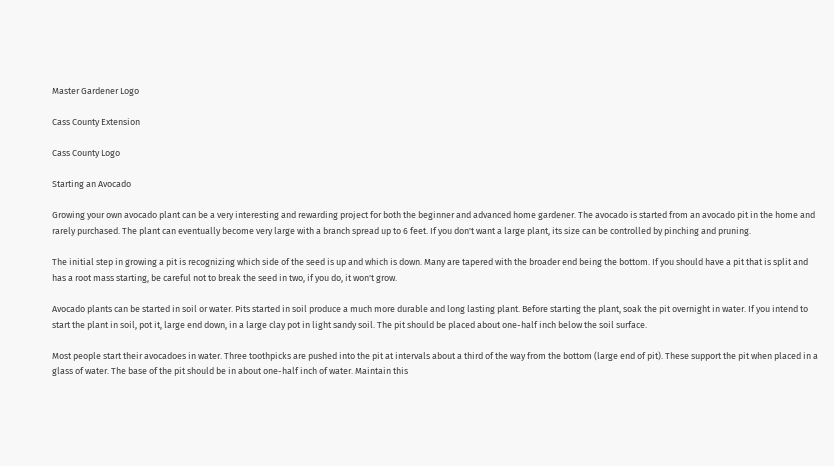Master Gardener Logo

Cass County Extension

Cass County Logo

Starting an Avocado

Growing your own avocado plant can be a very interesting and rewarding project for both the beginner and advanced home gardener. The avocado is started from an avocado pit in the home and rarely purchased. The plant can eventually become very large with a branch spread up to 6 feet. If you don't want a large plant, its size can be controlled by pinching and pruning.

The initial step in growing a pit is recognizing which side of the seed is up and which is down. Many are tapered with the broader end being the bottom. If you should have a pit that is split and has a root mass starting, be careful not to break the seed in two, if you do, it won't grow.

Avocado plants can be started in soil or water. Pits started in soil produce a much more durable and long lasting plant. Before starting the plant, soak the pit overnight in water. If you intend to start the plant in soil, pot it, large end down, in a large clay pot in light sandy soil. The pit should be placed about one-half inch below the soil surface.

Most people start their avocadoes in water. Three toothpicks are pushed into the pit at intervals about a third of the way from the bottom (large end of pit). These support the pit when placed in a glass of water. The base of the pit should be in about one-half inch of water. Maintain this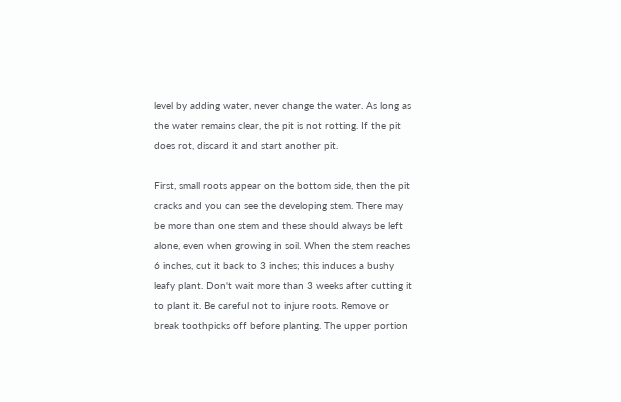level by adding water, never change the water. As long as the water remains clear, the pit is not rotting. If the pit does rot, discard it and start another pit.

First, small roots appear on the bottom side, then the pit cracks and you can see the developing stem. There may be more than one stem and these should always be left alone, even when growing in soil. When the stem reaches 6 inches, cut it back to 3 inches; this induces a bushy leafy plant. Don't wait more than 3 weeks after cutting it to plant it. Be careful not to injure roots. Remove or break toothpicks off before planting. The upper portion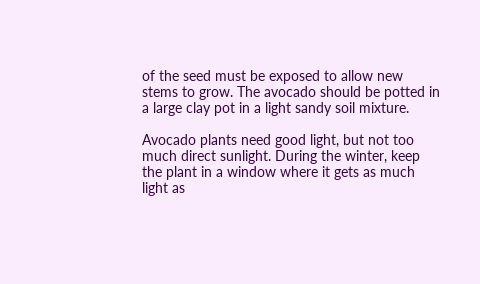of the seed must be exposed to allow new stems to grow. The avocado should be potted in a large clay pot in a light sandy soil mixture.

Avocado plants need good light, but not too much direct sunlight. During the winter, keep the plant in a window where it gets as much light as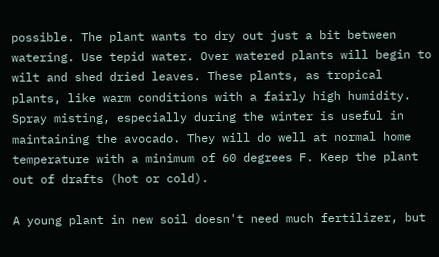possible. The plant wants to dry out just a bit between watering. Use tepid water. Over watered plants will begin to wilt and shed dried leaves. These plants, as tropical plants, like warm conditions with a fairly high humidity. Spray misting, especially during the winter is useful in maintaining the avocado. They will do well at normal home temperature with a minimum of 60 degrees F. Keep the plant out of drafts (hot or cold).

A young plant in new soil doesn't need much fertilizer, but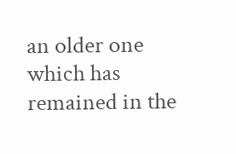an older one which has remained in the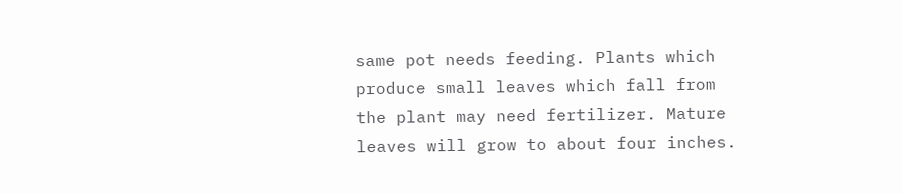same pot needs feeding. Plants which produce small leaves which fall from the plant may need fertilizer. Mature leaves will grow to about four inches.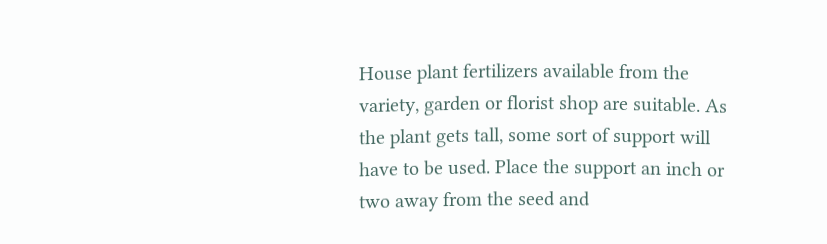House plant fertilizers available from the variety, garden or florist shop are suitable. As the plant gets tall, some sort of support will have to be used. Place the support an inch or two away from the seed and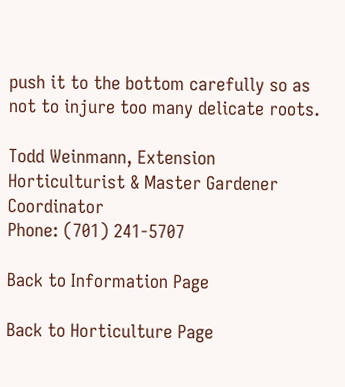push it to the bottom carefully so as not to injure too many delicate roots.

Todd Weinmann, Extension Horticulturist & Master Gardener Coordinator
Phone: (701) 241-5707

Back to Information Page

Back to Horticulture Page